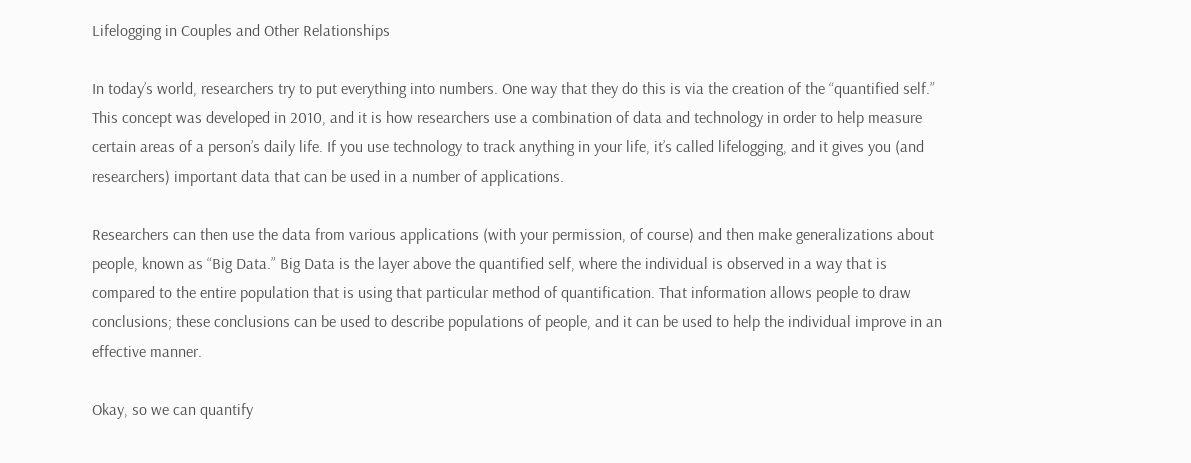Lifelogging in Couples and Other Relationships

In today’s world, researchers try to put everything into numbers. One way that they do this is via the creation of the “quantified self.” This concept was developed in 2010, and it is how researchers use a combination of data and technology in order to help measure certain areas of a person’s daily life. If you use technology to track anything in your life, it’s called lifelogging, and it gives you (and researchers) important data that can be used in a number of applications.

Researchers can then use the data from various applications (with your permission, of course) and then make generalizations about people, known as “Big Data.” Big Data is the layer above the quantified self, where the individual is observed in a way that is compared to the entire population that is using that particular method of quantification. That information allows people to draw conclusions; these conclusions can be used to describe populations of people, and it can be used to help the individual improve in an effective manner.

Okay, so we can quantify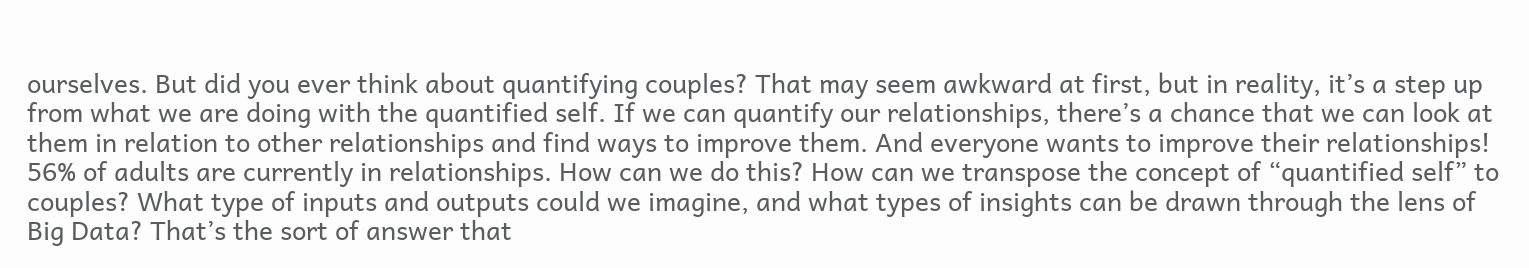ourselves. But did you ever think about quantifying couples? That may seem awkward at first, but in reality, it’s a step up from what we are doing with the quantified self. If we can quantify our relationships, there’s a chance that we can look at them in relation to other relationships and find ways to improve them. And everyone wants to improve their relationships! 56% of adults are currently in relationships. How can we do this? How can we transpose the concept of “quantified self” to couples? What type of inputs and outputs could we imagine, and what types of insights can be drawn through the lens of Big Data? That’s the sort of answer that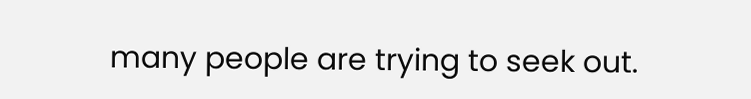many people are trying to seek out.